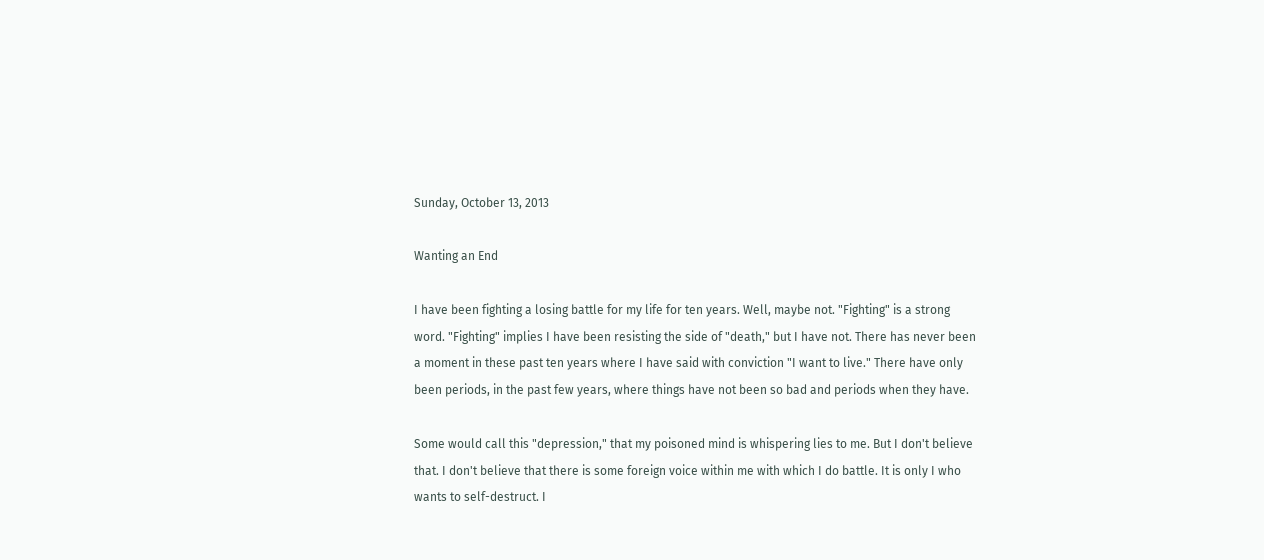Sunday, October 13, 2013

Wanting an End

I have been fighting a losing battle for my life for ten years. Well, maybe not. "Fighting" is a strong word. "Fighting" implies I have been resisting the side of "death," but I have not. There has never been a moment in these past ten years where I have said with conviction "I want to live." There have only been periods, in the past few years, where things have not been so bad and periods when they have.

Some would call this "depression," that my poisoned mind is whispering lies to me. But I don't believe that. I don't believe that there is some foreign voice within me with which I do battle. It is only I who wants to self-destruct. I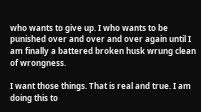who wants to give up. I who wants to be punished over and over and over again until I am finally a battered broken husk wrung clean of wrongness.

I want those things. That is real and true. I am doing this to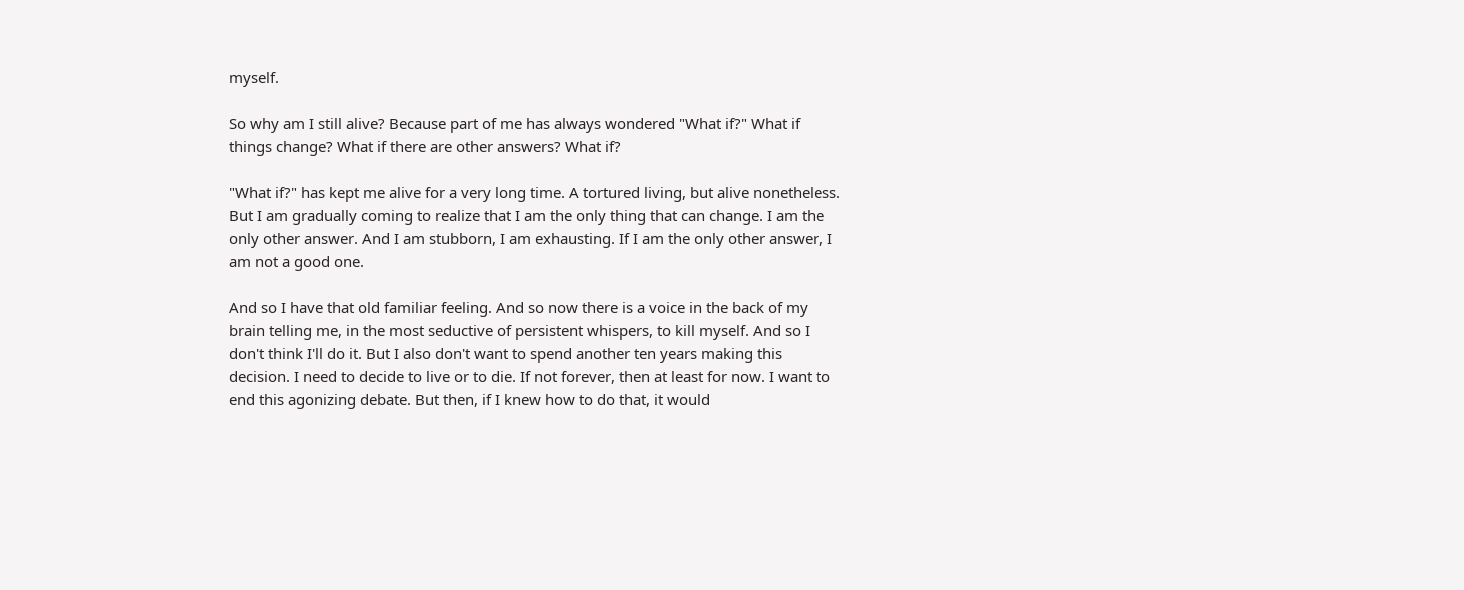myself.

So why am I still alive? Because part of me has always wondered "What if?" What if things change? What if there are other answers? What if?

"What if?" has kept me alive for a very long time. A tortured living, but alive nonetheless. But I am gradually coming to realize that I am the only thing that can change. I am the only other answer. And I am stubborn, I am exhausting. If I am the only other answer, I am not a good one.

And so I have that old familiar feeling. And so now there is a voice in the back of my brain telling me, in the most seductive of persistent whispers, to kill myself. And so I don't think I'll do it. But I also don't want to spend another ten years making this decision. I need to decide to live or to die. If not forever, then at least for now. I want to end this agonizing debate. But then, if I knew how to do that, it would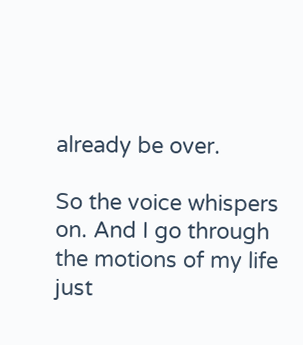already be over.

So the voice whispers on. And I go through the motions of my life just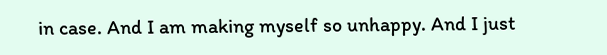in case. And I am making myself so unhappy. And I just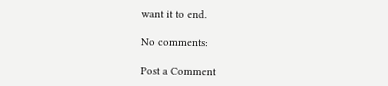want it to end.

No comments:

Post a Comment